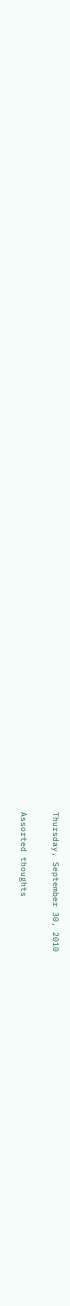Thursday, September 30, 2010

Assorted thoughts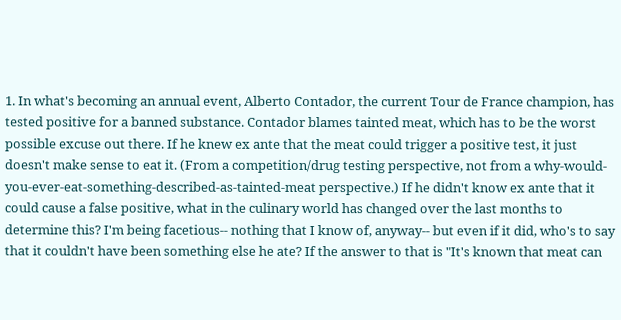1. In what's becoming an annual event, Alberto Contador, the current Tour de France champion, has tested positive for a banned substance. Contador blames tainted meat, which has to be the worst possible excuse out there. If he knew ex ante that the meat could trigger a positive test, it just doesn't make sense to eat it. (From a competition/drug testing perspective, not from a why-would-you-ever-eat-something-described-as-tainted-meat perspective.) If he didn't know ex ante that it could cause a false positive, what in the culinary world has changed over the last months to determine this? I'm being facetious-- nothing that I know of, anyway-- but even if it did, who's to say that it couldn't have been something else he ate? If the answer to that is "It's known that meat can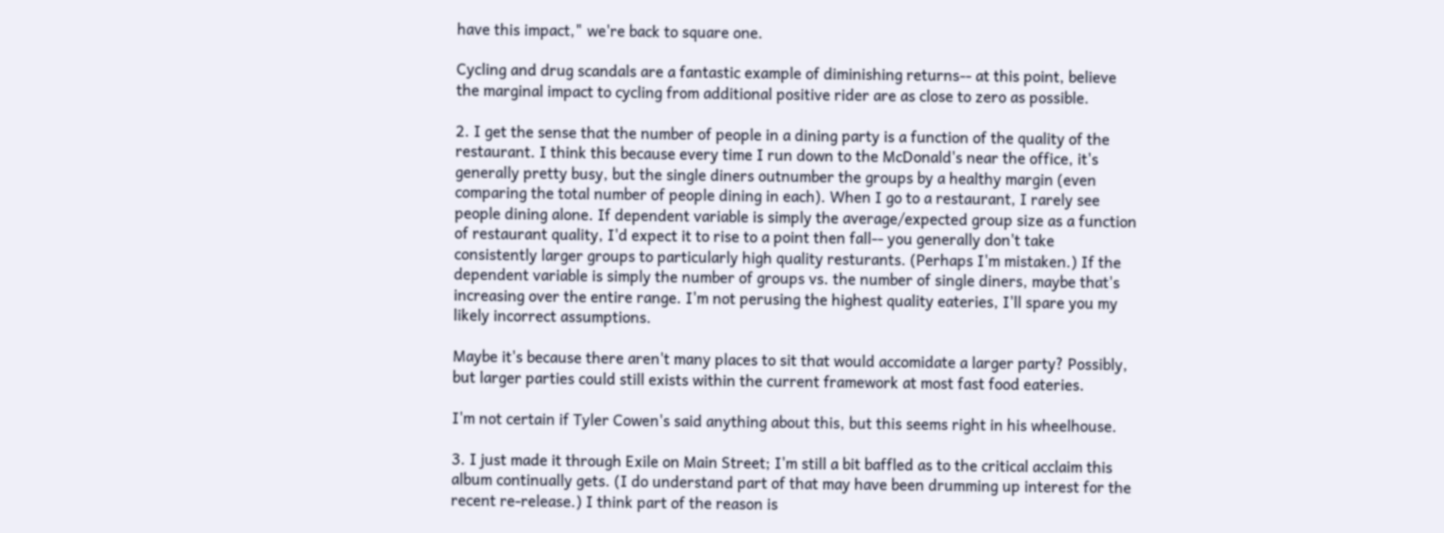have this impact," we're back to square one.

Cycling and drug scandals are a fantastic example of diminishing returns-- at this point, believe the marginal impact to cycling from additional positive rider are as close to zero as possible.

2. I get the sense that the number of people in a dining party is a function of the quality of the restaurant. I think this because every time I run down to the McDonald's near the office, it's generally pretty busy, but the single diners outnumber the groups by a healthy margin (even comparing the total number of people dining in each). When I go to a restaurant, I rarely see people dining alone. If dependent variable is simply the average/expected group size as a function of restaurant quality, I'd expect it to rise to a point then fall-- you generally don't take consistently larger groups to particularly high quality resturants. (Perhaps I'm mistaken.) If the dependent variable is simply the number of groups vs. the number of single diners, maybe that's increasing over the entire range. I'm not perusing the highest quality eateries, I'll spare you my likely incorrect assumptions.

Maybe it's because there aren't many places to sit that would accomidate a larger party? Possibly, but larger parties could still exists within the current framework at most fast food eateries.

I'm not certain if Tyler Cowen's said anything about this, but this seems right in his wheelhouse.

3. I just made it through Exile on Main Street; I'm still a bit baffled as to the critical acclaim this album continually gets. (I do understand part of that may have been drumming up interest for the recent re-release.) I think part of the reason is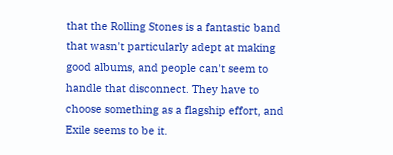that the Rolling Stones is a fantastic band that wasn't particularly adept at making good albums, and people can't seem to handle that disconnect. They have to choose something as a flagship effort, and Exile seems to be it.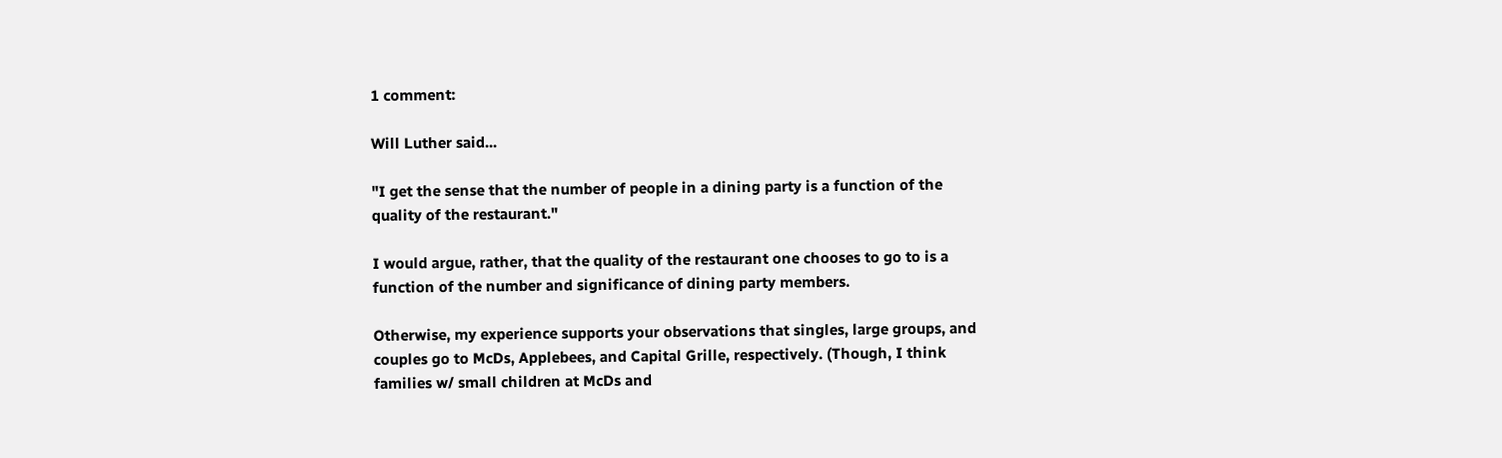1 comment:

Will Luther said...

"I get the sense that the number of people in a dining party is a function of the quality of the restaurant."

I would argue, rather, that the quality of the restaurant one chooses to go to is a function of the number and significance of dining party members.

Otherwise, my experience supports your observations that singles, large groups, and couples go to McDs, Applebees, and Capital Grille, respectively. (Though, I think families w/ small children at McDs and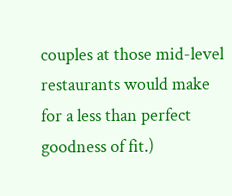couples at those mid-level restaurants would make for a less than perfect goodness of fit.)